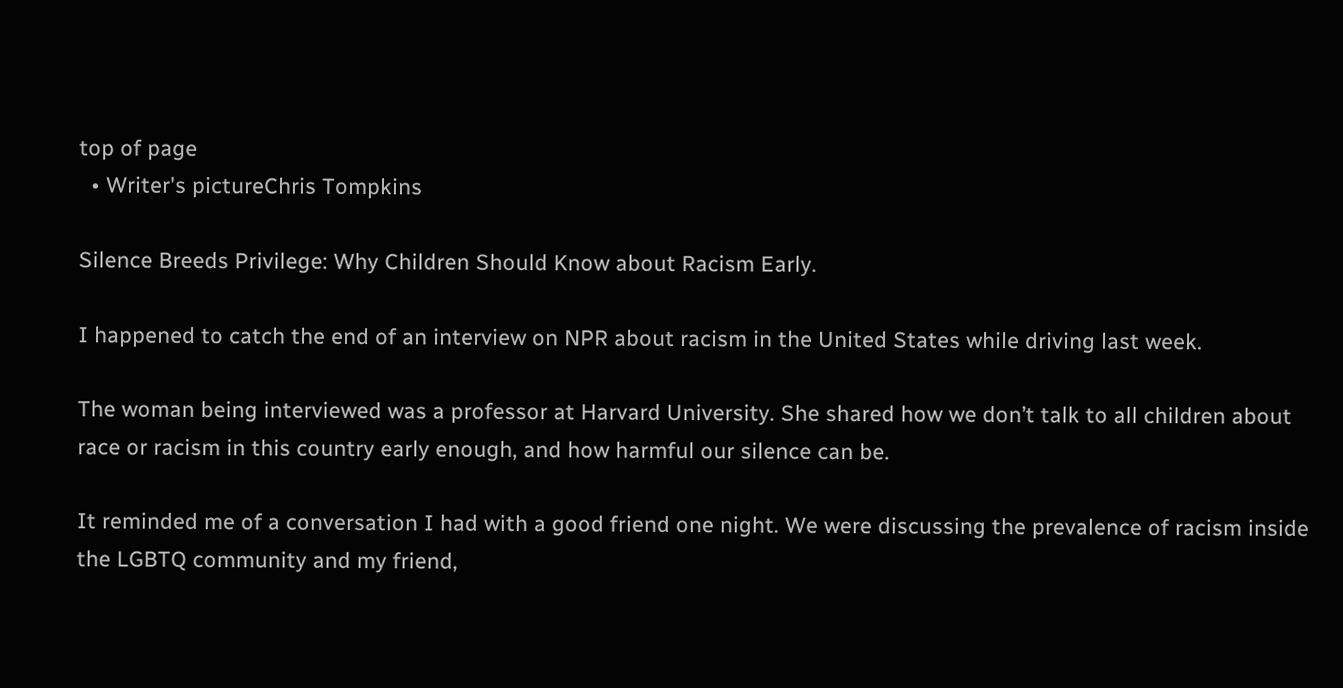top of page
  • Writer's pictureChris Tompkins

Silence Breeds Privilege: Why Children Should Know about Racism Early.

I happened to catch the end of an interview on NPR about racism in the United States while driving last week.

The woman being interviewed was a professor at Harvard University. She shared how we don’t talk to all children about race or racism in this country early enough, and how harmful our silence can be.

It reminded me of a conversation I had with a good friend one night. We were discussing the prevalence of racism inside the LGBTQ community and my friend,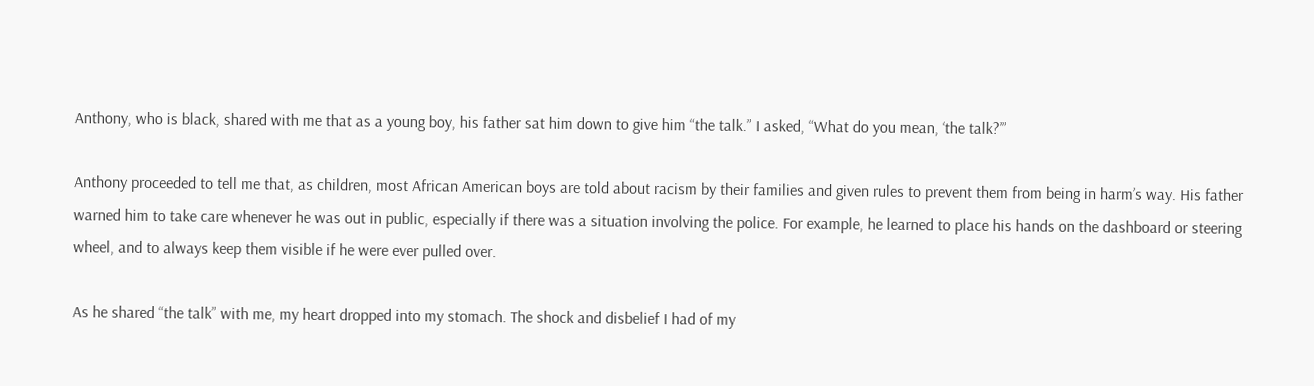Anthony, who is black, shared with me that as a young boy, his father sat him down to give him “the talk.” I asked, “What do you mean, ‘the talk?’”

Anthony proceeded to tell me that, as children, most African American boys are told about racism by their families and given rules to prevent them from being in harm’s way. His father warned him to take care whenever he was out in public, especially if there was a situation involving the police. For example, he learned to place his hands on the dashboard or steering wheel, and to always keep them visible if he were ever pulled over.

As he shared “the talk” with me, my heart dropped into my stomach. The shock and disbelief I had of my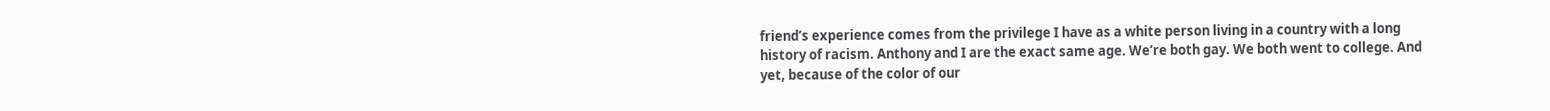friend’s experience comes from the privilege I have as a white person living in a country with a long history of racism. Anthony and I are the exact same age. We’re both gay. We both went to college. And yet, because of the color of our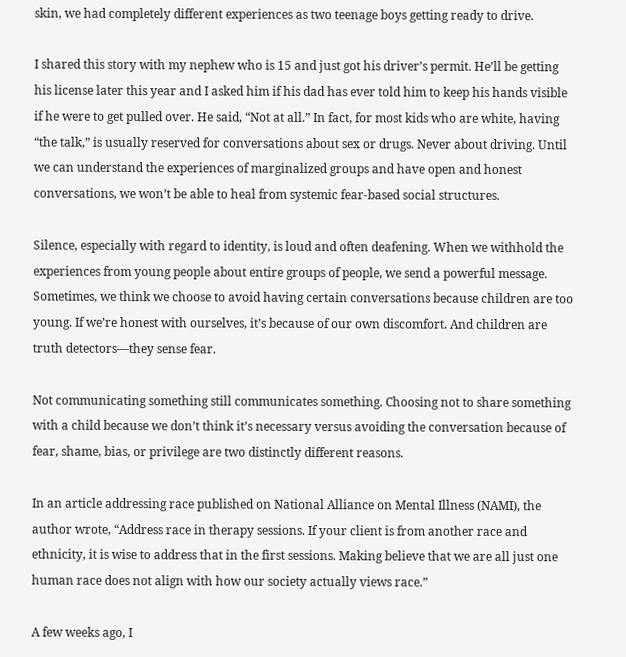skin, we had completely different experiences as two teenage boys getting ready to drive.

I shared this story with my nephew who is 15 and just got his driver’s permit. He’ll be getting his license later this year and I asked him if his dad has ever told him to keep his hands visible if he were to get pulled over. He said, “Not at all.” In fact, for most kids who are white, having “the talk,” is usually reserved for conversations about sex or drugs. Never about driving. Until we can understand the experiences of marginalized groups and have open and honest conversations, we won’t be able to heal from systemic fear-based social structures.

Silence, especially with regard to identity, is loud and often deafening. When we withhold the experiences from young people about entire groups of people, we send a powerful message. Sometimes, we think we choose to avoid having certain conversations because children are too young. If we’re honest with ourselves, it’s because of our own discomfort. And children are truth detectors—they sense fear.

Not communicating something still communicates something. Choosing not to share something with a child because we don’t think it’s necessary versus avoiding the conversation because of fear, shame, bias, or privilege are two distinctly different reasons.

In an article addressing race published on National Alliance on Mental Illness (NAMI), the author wrote, “Address race in therapy sessions. If your client is from another race and ethnicity, it is wise to address that in the first sessions. Making believe that we are all just one human race does not align with how our society actually views race.”

A few weeks ago, I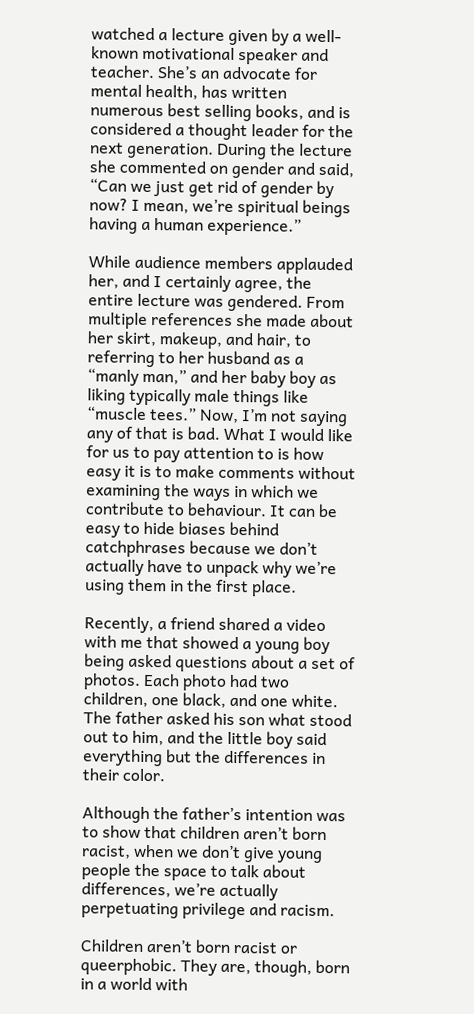watched a lecture given by a well-known motivational speaker and teacher. She’s an advocate for mental health, has written numerous best selling books, and is considered a thought leader for the next generation. During the lecture she commented on gender and said, “Can we just get rid of gender by now? I mean, we’re spiritual beings having a human experience.”

While audience members applauded her, and I certainly agree, the entire lecture was gendered. From multiple references she made about her skirt, makeup, and hair, to referring to her husband as a “manly man,” and her baby boy as liking typically male things like “muscle tees.” Now, I’m not saying any of that is bad. What I would like for us to pay attention to is how easy it is to make comments without examining the ways in which we contribute to behaviour. It can be easy to hide biases behind catchphrases because we don’t actually have to unpack why we’re using them in the first place.

Recently, a friend shared a video with me that showed a young boy being asked questions about a set of photos. Each photo had two children, one black, and one white. The father asked his son what stood out to him, and the little boy said everything but the differences in their color.

Although the father’s intention was to show that children aren’t born racist, when we don’t give young people the space to talk about differences, we’re actually perpetuating privilege and racism.

Children aren’t born racist or queerphobic. They are, though, born in a world with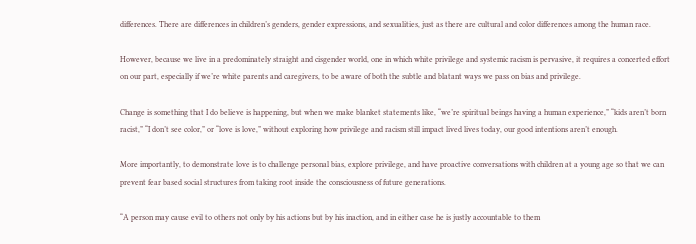differences. There are differences in children’s genders, gender expressions, and sexualities, just as there are cultural and color differences among the human race.

However, because we live in a predominately straight and cisgender world, one in which white privilege and systemic racism is pervasive, it requires a concerted effort on our part, especially if we’re white parents and caregivers, to be aware of both the subtle and blatant ways we pass on bias and privilege.

Change is something that I do believe is happening, but when we make blanket statements like, “we’re spiritual beings having a human experience,” “kids aren’t born racist,” “I don’t see color,” or “love is love,” without exploring how privilege and racism still impact lived lives today, our good intentions aren’t enough.

More importantly, to demonstrate love is to challenge personal bias, explore privilege, and have proactive conversations with children at a young age so that we can prevent fear based social structures from taking root inside the consciousness of future generations.

“A person may cause evil to others not only by his actions but by his inaction, and in either case he is justly accountable to them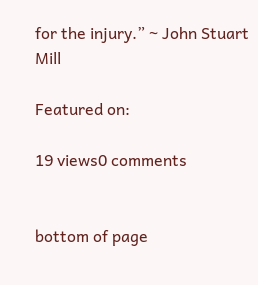for the injury.” ~ John Stuart Mill

Featured on:

19 views0 comments


bottom of page